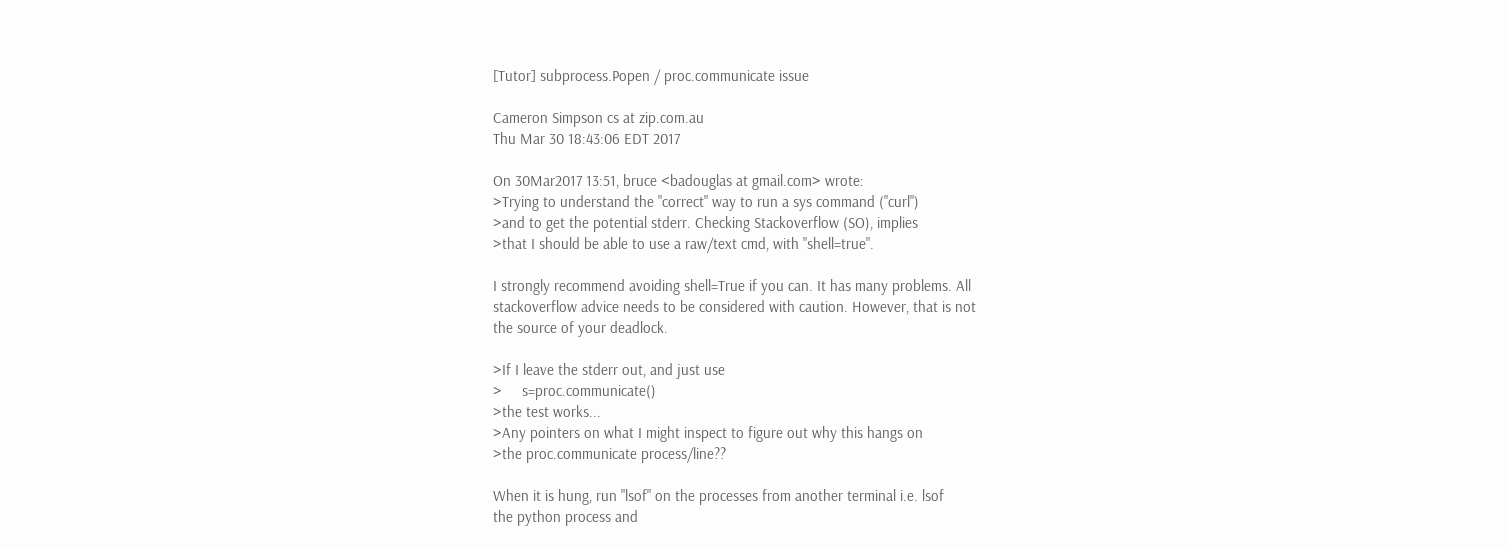[Tutor] subprocess.Popen / proc.communicate issue

Cameron Simpson cs at zip.com.au
Thu Mar 30 18:43:06 EDT 2017

On 30Mar2017 13:51, bruce <badouglas at gmail.com> wrote:
>Trying to understand the "correct" way to run a sys command ("curl")
>and to get the potential stderr. Checking Stackoverflow (SO), implies
>that I should be able to use a raw/text cmd, with "shell=true".

I strongly recommend avoiding shell=True if you can. It has many problems. All
stackoverflow advice needs to be considered with caution. However, that is not
the source of your deadlock.

>If I leave the stderr out, and just use
>     s=proc.communicate()
>the test works...
>Any pointers on what I might inspect to figure out why this hangs on
>the proc.communicate process/line??

When it is hung, run "lsof" on the processes from another terminal i.e. lsof
the python process and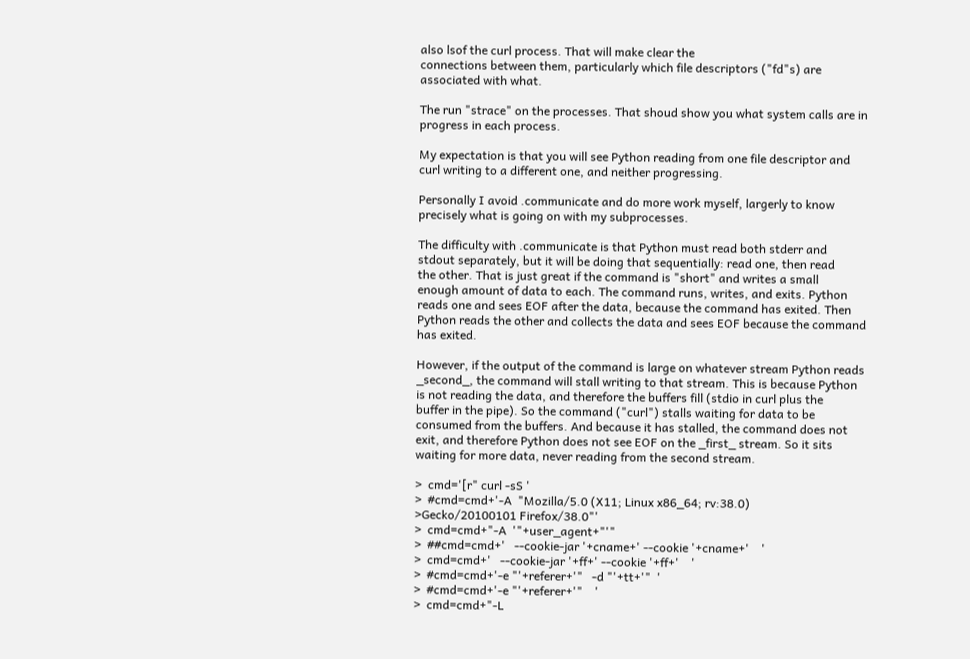also lsof the curl process. That will make clear the
connections between them, particularly which file descriptors ("fd"s) are
associated with what.

The run "strace" on the processes. That shoud show you what system calls are in
progress in each process.

My expectation is that you will see Python reading from one file descriptor and
curl writing to a different one, and neither progressing.

Personally I avoid .communicate and do more work myself, largerly to know
precisely what is going on with my subprocesses.

The difficulty with .communicate is that Python must read both stderr and
stdout separately, but it will be doing that sequentially: read one, then read
the other. That is just great if the command is "short" and writes a small
enough amount of data to each. The command runs, writes, and exits. Python
reads one and sees EOF after the data, because the command has exited. Then
Python reads the other and collects the data and sees EOF because the command
has exited.

However, if the output of the command is large on whatever stream Python reads
_second_, the command will stall writing to that stream. This is because Python
is not reading the data, and therefore the buffers fill (stdio in curl plus the
buffer in the pipe). So the command ("curl") stalls waiting for data to be
consumed from the buffers. And because it has stalled, the command does not
exit, and therefore Python does not see EOF on the _first_ stream. So it sits
waiting for more data, never reading from the second stream.

>  cmd='[r" curl -sS '
>  #cmd=cmd+'-A  "Mozilla/5.0 (X11; Linux x86_64; rv:38.0)
>Gecko/20100101 Firefox/38.0"'
>  cmd=cmd+"-A  '"+user_agent+"'"
>  ##cmd=cmd+'   --cookie-jar '+cname+' --cookie '+cname+'    '
>  cmd=cmd+'   --cookie-jar '+ff+' --cookie '+ff+'    '
>  #cmd=cmd+'-e "'+referer+'"   -d "'+tt+'"  '
>  #cmd=cmd+'-e "'+referer+'"    '
>  cmd=cmd+"-L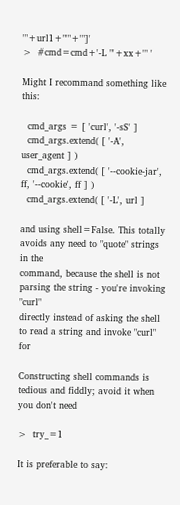'"+url1+"'"+'"]'
>  #cmd=cmd+'-L "'+xx+'" '

Might I recommand something like this:

  cmd_args = [ 'curl', '-sS' ]
  cmd_args.extend( [ '-A', user_agent ] )
  cmd_args.extend( [ '--cookie-jar', ff, '--cookie', ff ] )
  cmd_args.extend( [ '-L', url ]

and using shell=False. This totally avoids any need to "quote" strings in the
command, because the shell is not parsing the string - you're invoking "curl"
directly instead of asking the shell to read a string and invoke "curl" for

Constructing shell commands is tedious and fiddly; avoid it when you don't need

>  try_=1

It is preferable to say: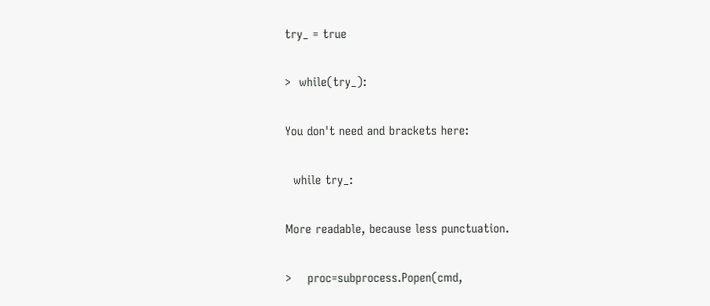try_ = true

>  while(try_):

You don't need and brackets here:

  while try_:

More readable, because less punctuation.

>    proc=subprocess.Popen(cmd,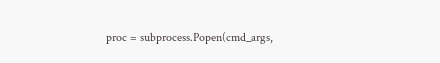proc = subprocess.Popen(cmd_args,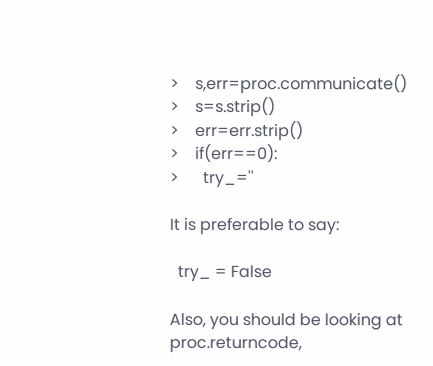>    s,err=proc.communicate()
>    s=s.strip()
>    err=err.strip()
>    if(err==0):
>      try_=''

It is preferable to say:

  try_ = False

Also, you should be looking at proc.returncode,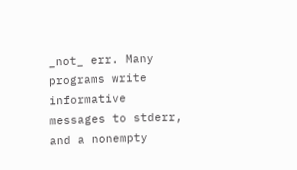_not_ err. Many programs write
informative messages to stderr, and a nonempty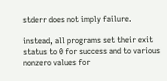stderr does not imply failure.

instead, all programs set their exit status to 0 for success and to various
nonzero values for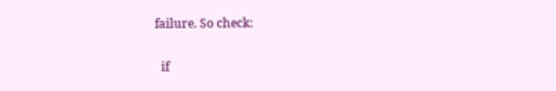failure. So check:

  if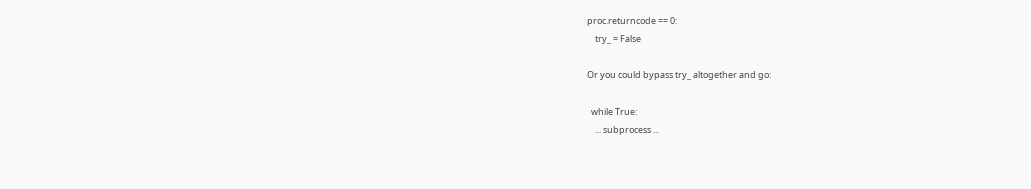proc.returncode == 0:
    try_ = False

Or you could bypass try_ altogether and go:

  while True:
    ... subprocess ...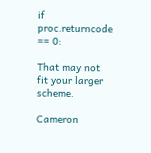if proc.returncode == 0:

That may not fit your larger scheme.

Cameron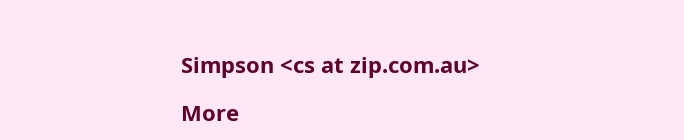Simpson <cs at zip.com.au>

More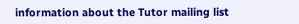information about the Tutor mailing list